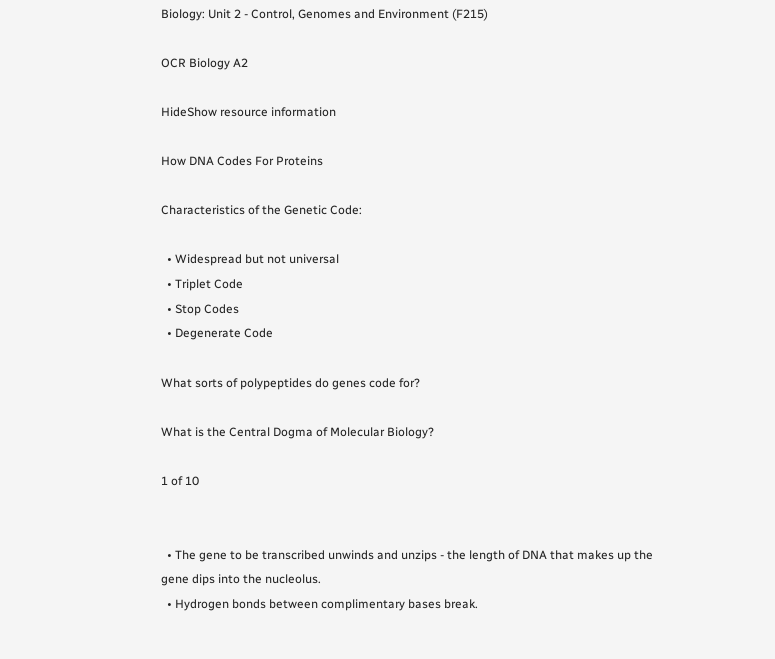Biology: Unit 2 - Control, Genomes and Environment (F215)

OCR Biology A2

HideShow resource information

How DNA Codes For Proteins

Characteristics of the Genetic Code:

  • Widespread but not universal
  • Triplet Code
  • Stop Codes
  • Degenerate Code

What sorts of polypeptides do genes code for?

What is the Central Dogma of Molecular Biology?

1 of 10


  • The gene to be transcribed unwinds and unzips - the length of DNA that makes up the gene dips into the nucleolus.
  • Hydrogen bonds between complimentary bases break.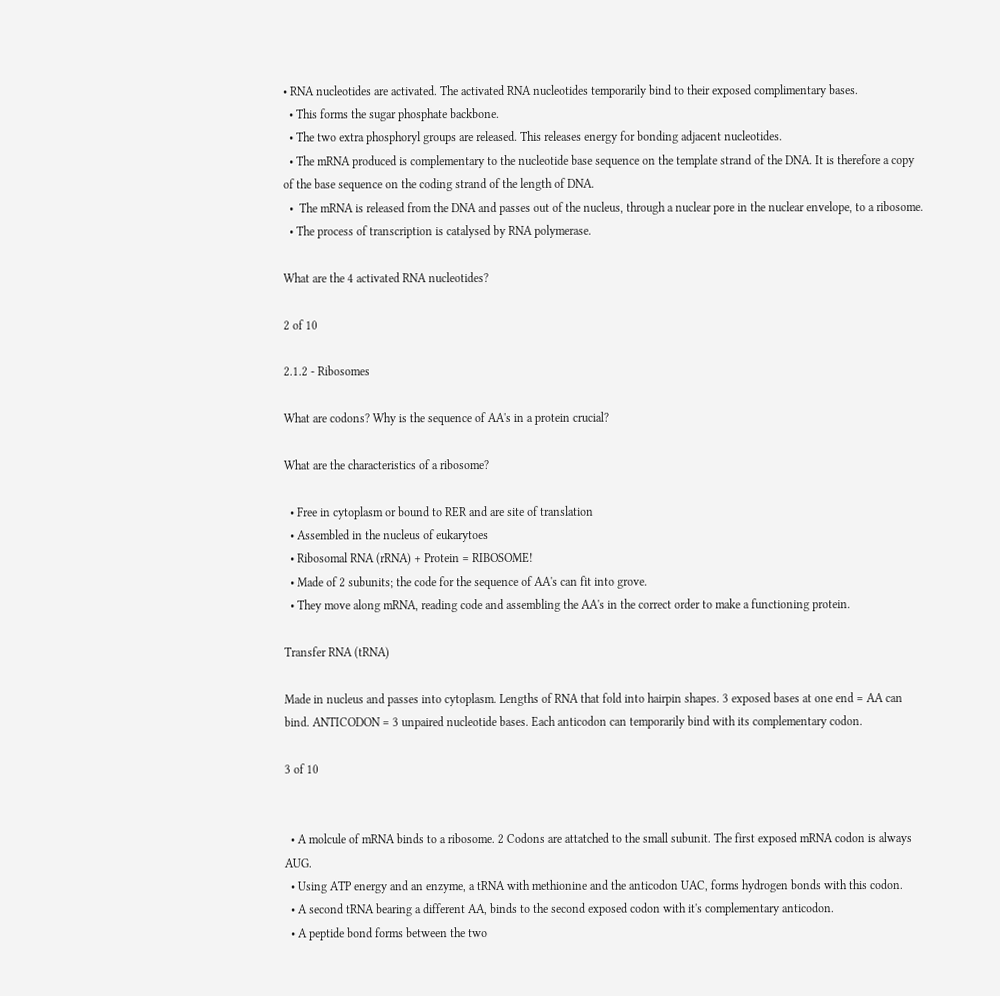• RNA nucleotides are activated. The activated RNA nucleotides temporarily bind to their exposed complimentary bases.
  • This forms the sugar phosphate backbone.
  • The two extra phosphoryl groups are released. This releases energy for bonding adjacent nucleotides.
  • The mRNA produced is complementary to the nucleotide base sequence on the template strand of the DNA. It is therefore a copy of the base sequence on the coding strand of the length of DNA.
  •  The mRNA is released from the DNA and passes out of the nucleus, through a nuclear pore in the nuclear envelope, to a ribosome.
  • The process of transcription is catalysed by RNA polymerase.

What are the 4 activated RNA nucleotides?

2 of 10

2.1.2 - Ribosomes

What are codons? Why is the sequence of AA's in a protein crucial?

What are the characteristics of a ribosome?

  • Free in cytoplasm or bound to RER and are site of translation
  • Assembled in the nucleus of eukarytoes
  • Ribosomal RNA (rRNA) + Protein = RIBOSOME!
  • Made of 2 subunits; the code for the sequence of AA's can fit into grove.
  • They move along mRNA, reading code and assembling the AA's in the correct order to make a functioning protein.

Transfer RNA (tRNA)

Made in nucleus and passes into cytoplasm. Lengths of RNA that fold into hairpin shapes. 3 exposed bases at one end = AA can bind. ANTICODON = 3 unpaired nucleotide bases. Each anticodon can temporarily bind with its complementary codon.

3 of 10


  • A molcule of mRNA binds to a ribosome. 2 Codons are attatched to the small subunit. The first exposed mRNA codon is always AUG.
  • Using ATP energy and an enzyme, a tRNA with methionine and the anticodon UAC, forms hydrogen bonds with this codon.
  • A second tRNA bearing a different AA, binds to the second exposed codon with it's complementary anticodon.
  • A peptide bond forms between the two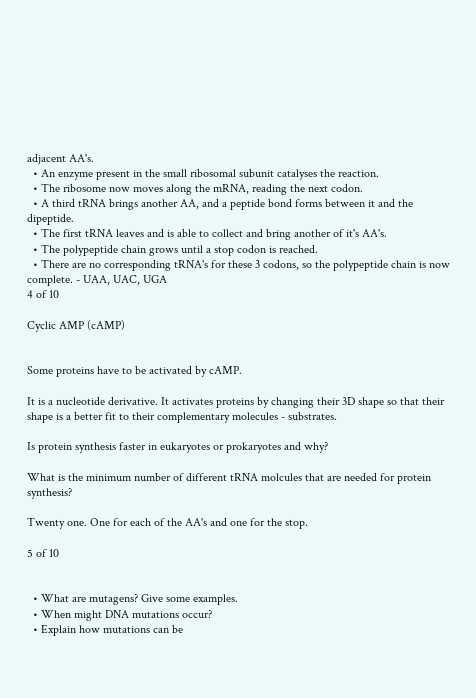adjacent AA's.
  • An enzyme present in the small ribosomal subunit catalyses the reaction.
  • The ribosome now moves along the mRNA, reading the next codon.
  • A third tRNA brings another AA, and a peptide bond forms between it and the dipeptide.
  • The first tRNA leaves and is able to collect and bring another of it's AA's.
  • The polypeptide chain grows until a stop codon is reached.
  • There are no corresponding tRNA's for these 3 codons, so the polypeptide chain is now complete. - UAA, UAC, UGA
4 of 10

Cyclic AMP (cAMP)


Some proteins have to be activated by cAMP.

It is a nucleotide derivative. It activates proteins by changing their 3D shape so that their shape is a better fit to their complementary molecules - substrates.

Is protein synthesis faster in eukaryotes or prokaryotes and why?

What is the minimum number of different tRNA molcules that are needed for protein synthesis?

Twenty one. One for each of the AA's and one for the stop.

5 of 10


  • What are mutagens? Give some examples.
  • When might DNA mutations occur?
  • Explain how mutations can be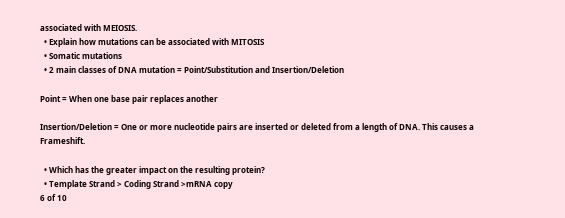associated with MEIOSIS.
  • Explain how mutations can be associated with MITOSIS
  • Somatic mutations
  • 2 main classes of DNA mutation = Point/Substitution and Insertion/Deletion

Point = When one base pair replaces another

Insertion/Deletion = One or more nucleotide pairs are inserted or deleted from a length of DNA. This causes a Frameshift.

  • Which has the greater impact on the resulting protein?
  • Template Strand > Coding Strand >mRNA copy
6 of 10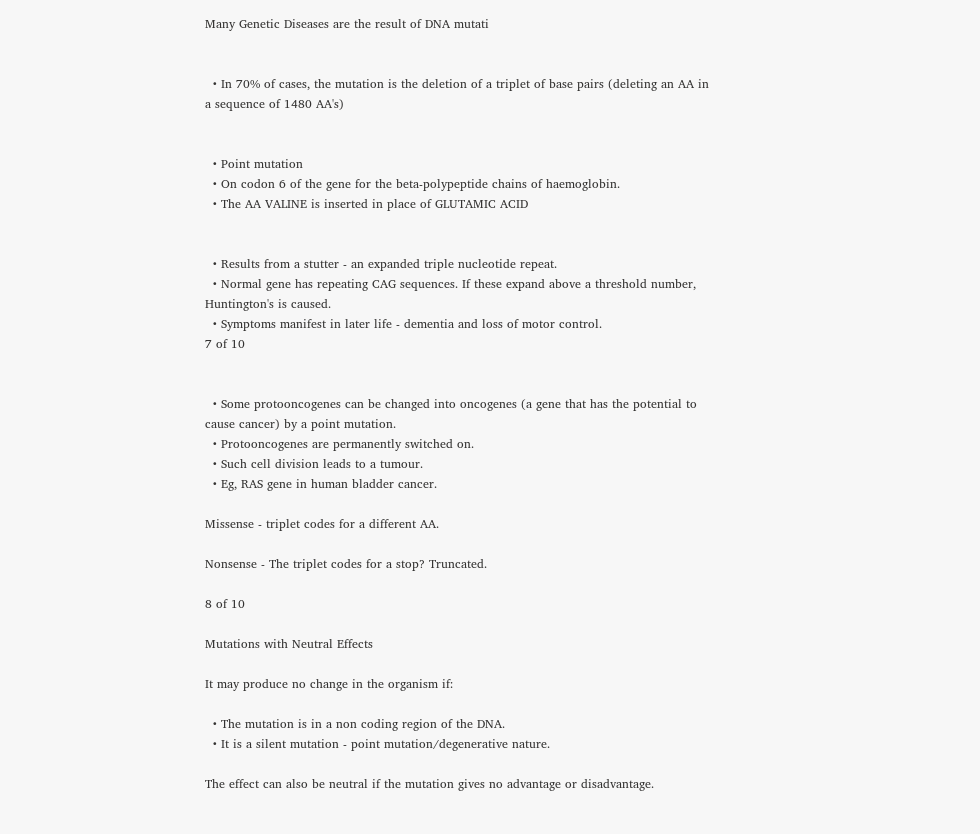Many Genetic Diseases are the result of DNA mutati


  • In 70% of cases, the mutation is the deletion of a triplet of base pairs (deleting an AA in a sequence of 1480 AA's)


  • Point mutation
  • On codon 6 of the gene for the beta-polypeptide chains of haemoglobin.
  • The AA VALINE is inserted in place of GLUTAMIC ACID


  • Results from a stutter - an expanded triple nucleotide repeat.
  • Normal gene has repeating CAG sequences. If these expand above a threshold number, Huntington's is caused.
  • Symptoms manifest in later life - dementia and loss of motor control.
7 of 10


  • Some protooncogenes can be changed into oncogenes (a gene that has the potential to cause cancer) by a point mutation.
  • Protooncogenes are permanently switched on.
  • Such cell division leads to a tumour.
  • Eg, RAS gene in human bladder cancer.

Missense - triplet codes for a different AA.

Nonsense - The triplet codes for a stop? Truncated.

8 of 10

Mutations with Neutral Effects

It may produce no change in the organism if:

  • The mutation is in a non coding region of the DNA.
  • It is a silent mutation - point mutation/degenerative nature.

The effect can also be neutral if the mutation gives no advantage or disadvantage.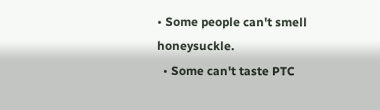• Some people can't smell honeysuckle.
  • Some can't taste PTC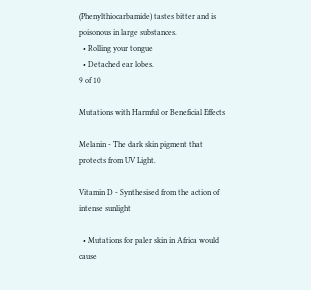(Phenylthiocarbamide) tastes bitter and is poisonous in large substances.
  • Rolling your tongue
  • Detached ear lobes.
9 of 10

Mutations with Harmful or Beneficial Effects

Melanin - The dark skin pigment that protects from UV Light.

Vitamin D - Synthesised from the action of intense sunlight

  • Mutations for paler skin in Africa would cause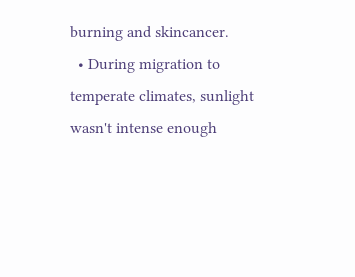burning and skincancer.
  • During migration to temperate climates, sunlight wasn't intense enough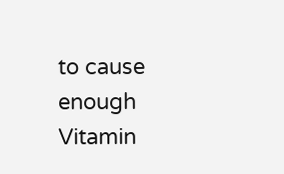to cause enough Vitamin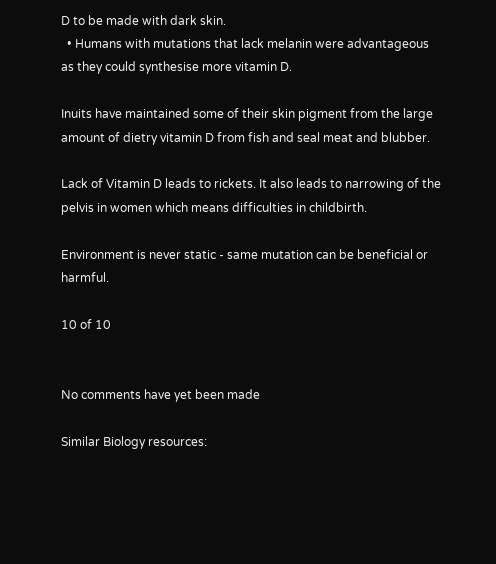D to be made with dark skin.
  • Humans with mutations that lack melanin were advantageous as they could synthesise more vitamin D.

Inuits have maintained some of their skin pigment from the large amount of dietry vitamin D from fish and seal meat and blubber.

Lack of Vitamin D leads to rickets. It also leads to narrowing of the pelvis in women which means difficulties in childbirth.

Environment is never static - same mutation can be beneficial or harmful.

10 of 10


No comments have yet been made

Similar Biology resources: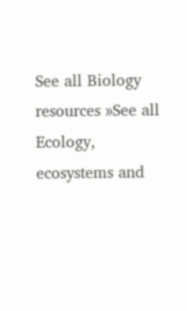See all Biology resources »See all Ecology, ecosystems and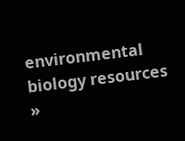environmental biology resources »